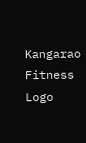Kangarao Fitness Logo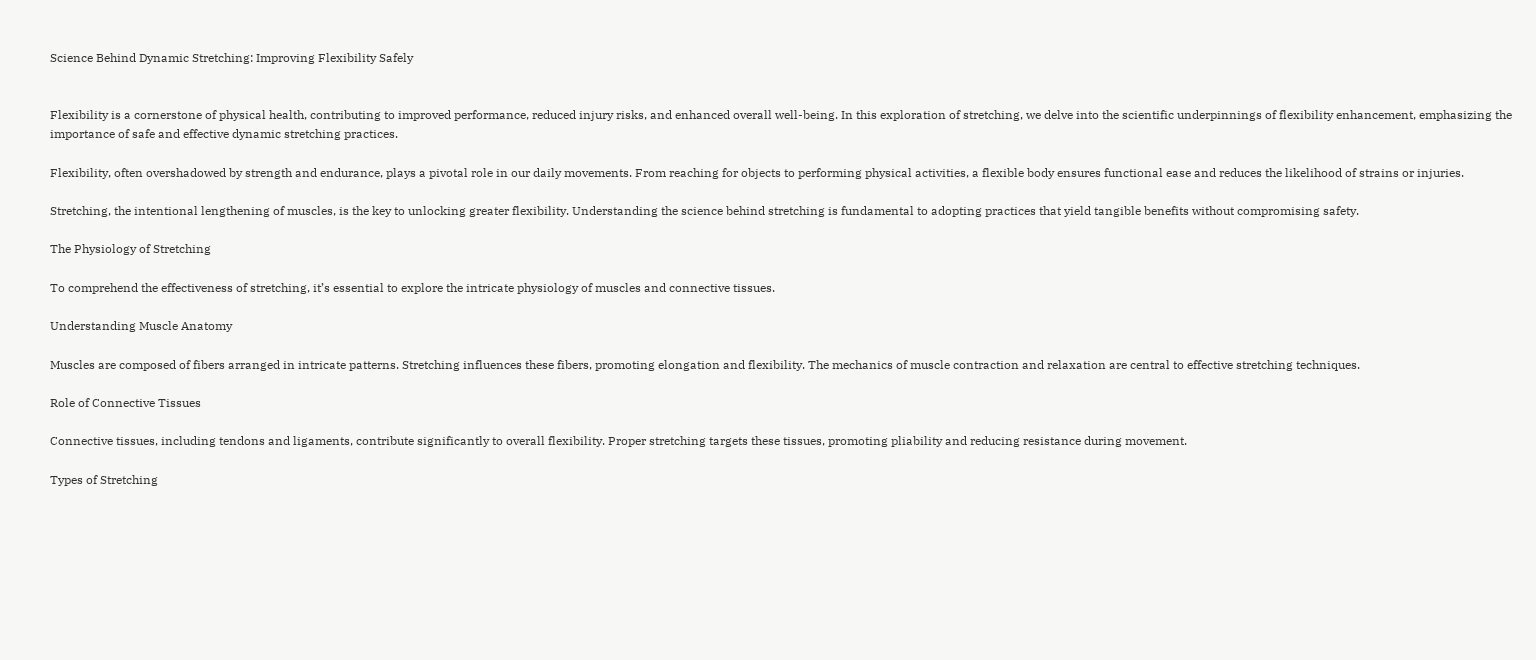Science Behind Dynamic Stretching: Improving Flexibility Safely


Flexibility is a cornerstone of physical health, contributing to improved performance, reduced injury risks, and enhanced overall well-being. In this exploration of stretching, we delve into the scientific underpinnings of flexibility enhancement, emphasizing the importance of safe and effective dynamic stretching practices.

Flexibility, often overshadowed by strength and endurance, plays a pivotal role in our daily movements. From reaching for objects to performing physical activities, a flexible body ensures functional ease and reduces the likelihood of strains or injuries.

Stretching, the intentional lengthening of muscles, is the key to unlocking greater flexibility. Understanding the science behind stretching is fundamental to adopting practices that yield tangible benefits without compromising safety.

The Physiology of Stretching

To comprehend the effectiveness of stretching, it’s essential to explore the intricate physiology of muscles and connective tissues.

Understanding Muscle Anatomy

Muscles are composed of fibers arranged in intricate patterns. Stretching influences these fibers, promoting elongation and flexibility. The mechanics of muscle contraction and relaxation are central to effective stretching techniques.

Role of Connective Tissues

Connective tissues, including tendons and ligaments, contribute significantly to overall flexibility. Proper stretching targets these tissues, promoting pliability and reducing resistance during movement.

Types of Stretching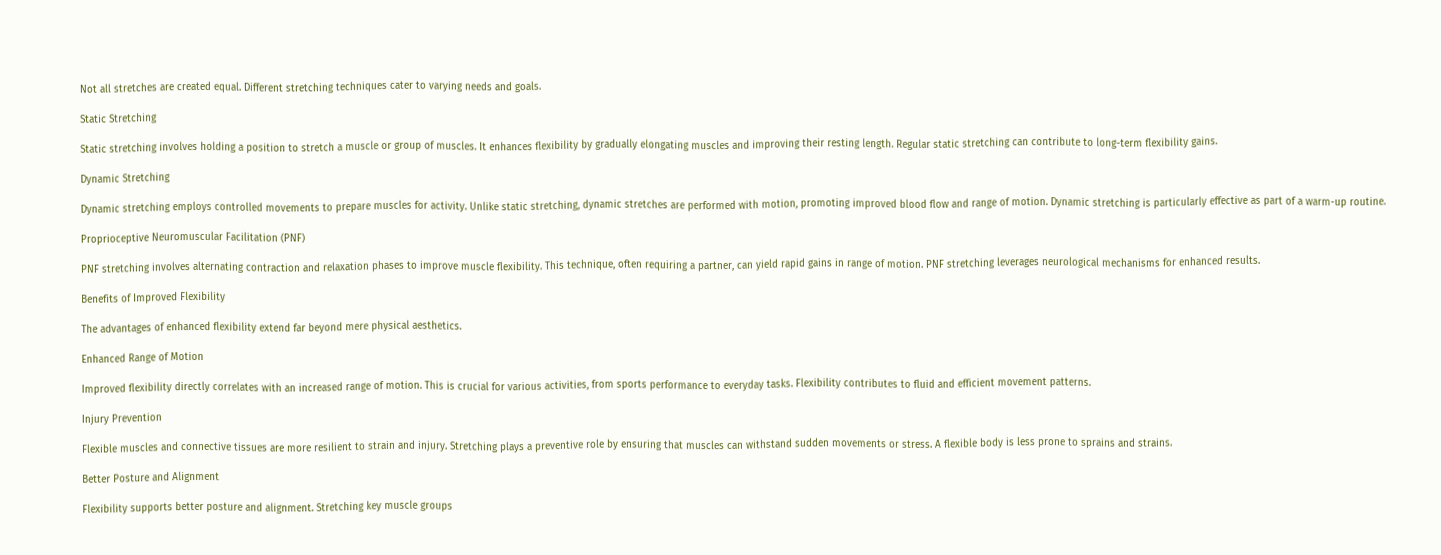Not all stretches are created equal. Different stretching techniques cater to varying needs and goals.

Static Stretching

Static stretching involves holding a position to stretch a muscle or group of muscles. It enhances flexibility by gradually elongating muscles and improving their resting length. Regular static stretching can contribute to long-term flexibility gains.

Dynamic Stretching

Dynamic stretching employs controlled movements to prepare muscles for activity. Unlike static stretching, dynamic stretches are performed with motion, promoting improved blood flow and range of motion. Dynamic stretching is particularly effective as part of a warm-up routine.

Proprioceptive Neuromuscular Facilitation (PNF)

PNF stretching involves alternating contraction and relaxation phases to improve muscle flexibility. This technique, often requiring a partner, can yield rapid gains in range of motion. PNF stretching leverages neurological mechanisms for enhanced results.

Benefits of Improved Flexibility

The advantages of enhanced flexibility extend far beyond mere physical aesthetics.

Enhanced Range of Motion

Improved flexibility directly correlates with an increased range of motion. This is crucial for various activities, from sports performance to everyday tasks. Flexibility contributes to fluid and efficient movement patterns.

Injury Prevention

Flexible muscles and connective tissues are more resilient to strain and injury. Stretching plays a preventive role by ensuring that muscles can withstand sudden movements or stress. A flexible body is less prone to sprains and strains.

Better Posture and Alignment

Flexibility supports better posture and alignment. Stretching key muscle groups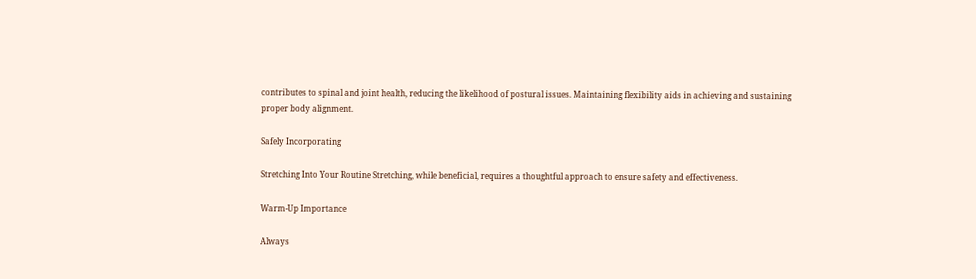contributes to spinal and joint health, reducing the likelihood of postural issues. Maintaining flexibility aids in achieving and sustaining proper body alignment.

Safely Incorporating

Stretching Into Your Routine Stretching, while beneficial, requires a thoughtful approach to ensure safety and effectiveness.

Warm-Up Importance

Always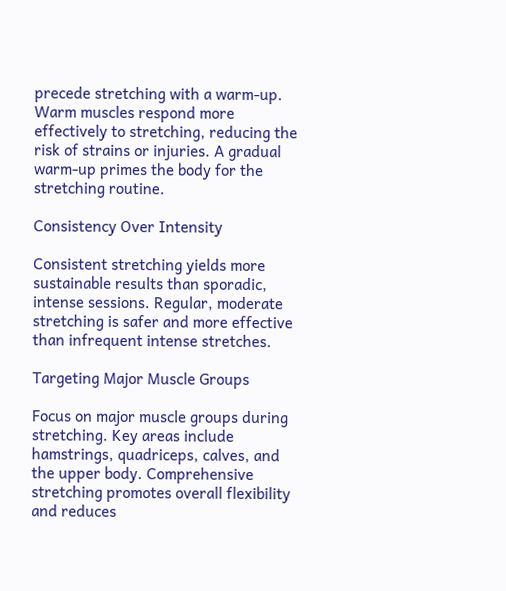precede stretching with a warm-up. Warm muscles respond more effectively to stretching, reducing the risk of strains or injuries. A gradual warm-up primes the body for the stretching routine.

Consistency Over Intensity

Consistent stretching yields more sustainable results than sporadic, intense sessions. Regular, moderate stretching is safer and more effective than infrequent intense stretches.

Targeting Major Muscle Groups

Focus on major muscle groups during stretching. Key areas include hamstrings, quadriceps, calves, and the upper body. Comprehensive stretching promotes overall flexibility and reduces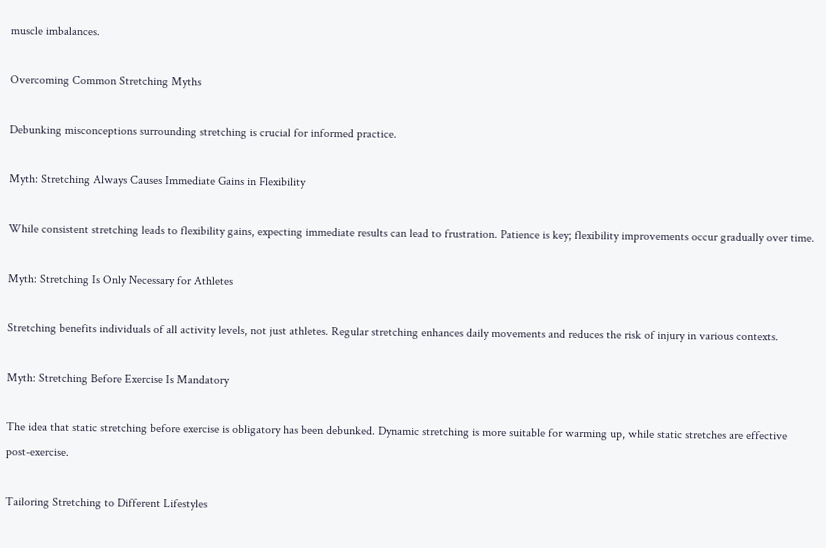muscle imbalances.

Overcoming Common Stretching Myths

Debunking misconceptions surrounding stretching is crucial for informed practice.

Myth: Stretching Always Causes Immediate Gains in Flexibility

While consistent stretching leads to flexibility gains, expecting immediate results can lead to frustration. Patience is key; flexibility improvements occur gradually over time.

Myth: Stretching Is Only Necessary for Athletes

Stretching benefits individuals of all activity levels, not just athletes. Regular stretching enhances daily movements and reduces the risk of injury in various contexts.

Myth: Stretching Before Exercise Is Mandatory

The idea that static stretching before exercise is obligatory has been debunked. Dynamic stretching is more suitable for warming up, while static stretches are effective post-exercise.

Tailoring Stretching to Different Lifestyles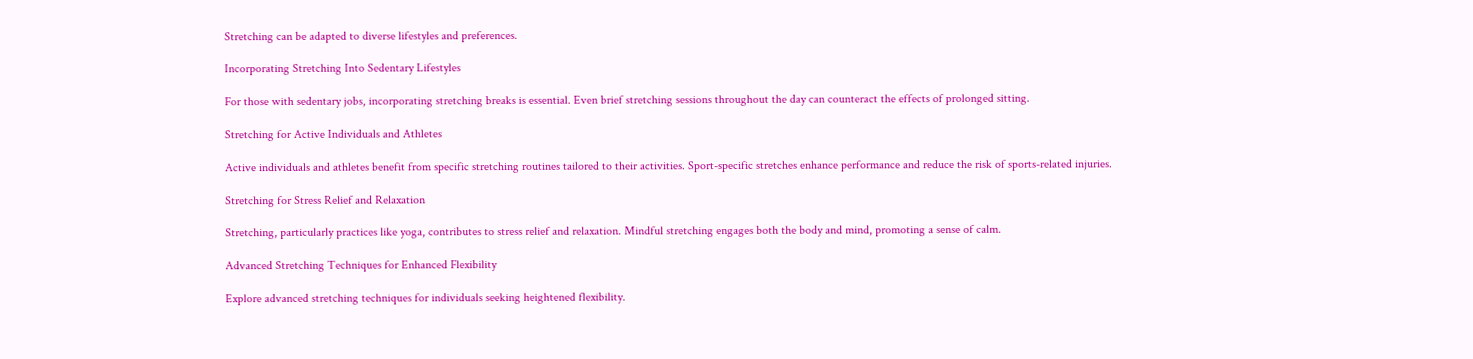Stretching can be adapted to diverse lifestyles and preferences.

Incorporating Stretching Into Sedentary Lifestyles

For those with sedentary jobs, incorporating stretching breaks is essential. Even brief stretching sessions throughout the day can counteract the effects of prolonged sitting.

Stretching for Active Individuals and Athletes

Active individuals and athletes benefit from specific stretching routines tailored to their activities. Sport-specific stretches enhance performance and reduce the risk of sports-related injuries.

Stretching for Stress Relief and Relaxation

Stretching, particularly practices like yoga, contributes to stress relief and relaxation. Mindful stretching engages both the body and mind, promoting a sense of calm.

Advanced Stretching Techniques for Enhanced Flexibility

Explore advanced stretching techniques for individuals seeking heightened flexibility.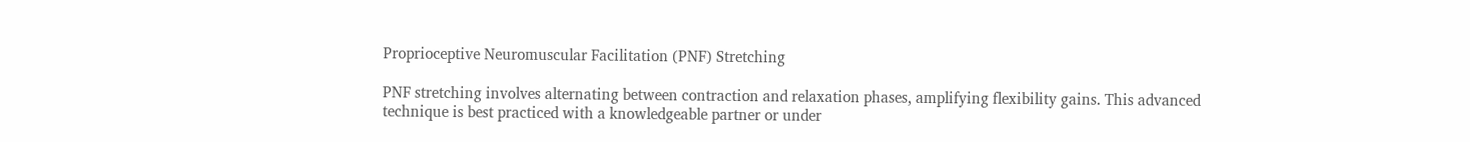Proprioceptive Neuromuscular Facilitation (PNF) Stretching

PNF stretching involves alternating between contraction and relaxation phases, amplifying flexibility gains. This advanced technique is best practiced with a knowledgeable partner or under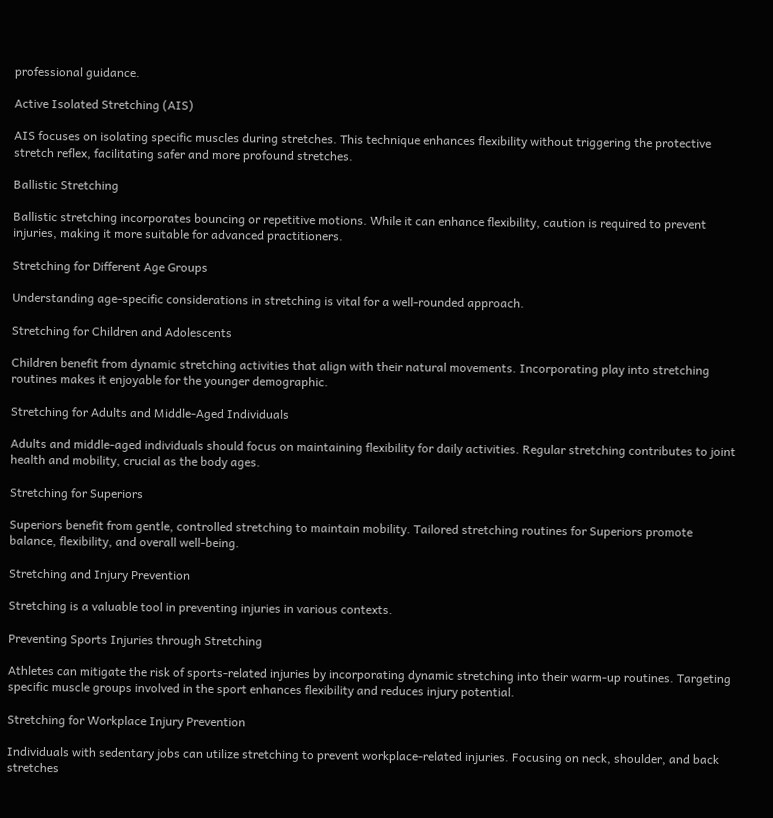professional guidance.

Active Isolated Stretching (AIS)

AIS focuses on isolating specific muscles during stretches. This technique enhances flexibility without triggering the protective stretch reflex, facilitating safer and more profound stretches.

Ballistic Stretching

Ballistic stretching incorporates bouncing or repetitive motions. While it can enhance flexibility, caution is required to prevent injuries, making it more suitable for advanced practitioners.

Stretching for Different Age Groups

Understanding age-specific considerations in stretching is vital for a well-rounded approach.

Stretching for Children and Adolescents

Children benefit from dynamic stretching activities that align with their natural movements. Incorporating play into stretching routines makes it enjoyable for the younger demographic.

Stretching for Adults and Middle-Aged Individuals

Adults and middle-aged individuals should focus on maintaining flexibility for daily activities. Regular stretching contributes to joint health and mobility, crucial as the body ages.

Stretching for Superiors

Superiors benefit from gentle, controlled stretching to maintain mobility. Tailored stretching routines for Superiors promote balance, flexibility, and overall well-being.

Stretching and Injury Prevention

Stretching is a valuable tool in preventing injuries in various contexts.

Preventing Sports Injuries through Stretching

Athletes can mitigate the risk of sports-related injuries by incorporating dynamic stretching into their warm-up routines. Targeting specific muscle groups involved in the sport enhances flexibility and reduces injury potential.

Stretching for Workplace Injury Prevention

Individuals with sedentary jobs can utilize stretching to prevent workplace-related injuries. Focusing on neck, shoulder, and back stretches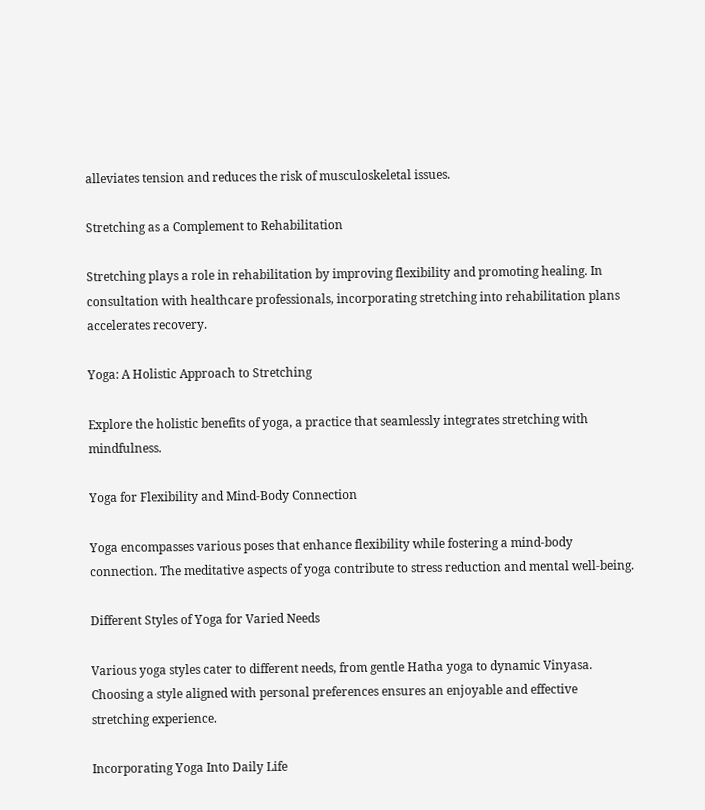alleviates tension and reduces the risk of musculoskeletal issues.

Stretching as a Complement to Rehabilitation

Stretching plays a role in rehabilitation by improving flexibility and promoting healing. In consultation with healthcare professionals, incorporating stretching into rehabilitation plans accelerates recovery.

Yoga: A Holistic Approach to Stretching

Explore the holistic benefits of yoga, a practice that seamlessly integrates stretching with mindfulness.

Yoga for Flexibility and Mind-Body Connection

Yoga encompasses various poses that enhance flexibility while fostering a mind-body connection. The meditative aspects of yoga contribute to stress reduction and mental well-being.

Different Styles of Yoga for Varied Needs

Various yoga styles cater to different needs, from gentle Hatha yoga to dynamic Vinyasa. Choosing a style aligned with personal preferences ensures an enjoyable and effective stretching experience.

Incorporating Yoga Into Daily Life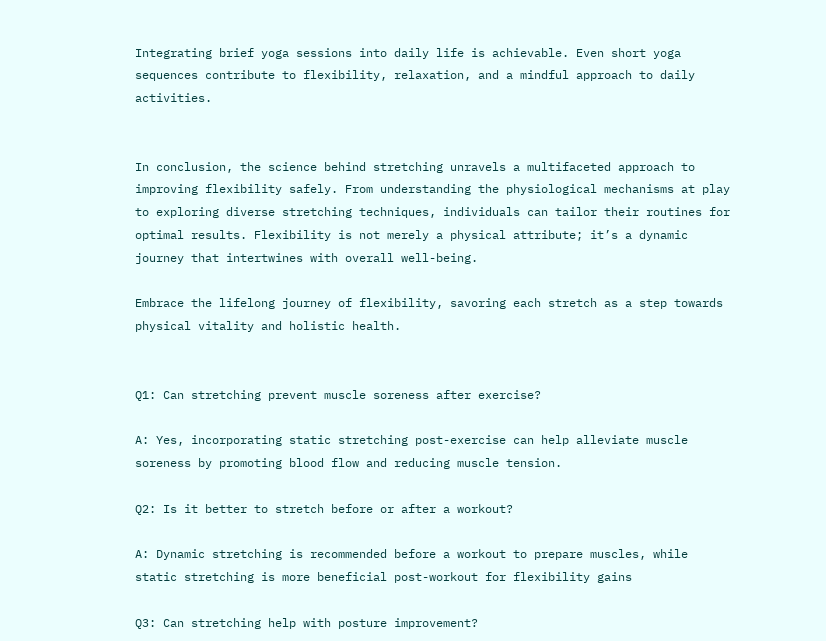Integrating brief yoga sessions into daily life is achievable. Even short yoga sequences contribute to flexibility, relaxation, and a mindful approach to daily activities.


In conclusion, the science behind stretching unravels a multifaceted approach to improving flexibility safely. From understanding the physiological mechanisms at play to exploring diverse stretching techniques, individuals can tailor their routines for optimal results. Flexibility is not merely a physical attribute; it’s a dynamic journey that intertwines with overall well-being.

Embrace the lifelong journey of flexibility, savoring each stretch as a step towards physical vitality and holistic health.


Q1: Can stretching prevent muscle soreness after exercise?

A: Yes, incorporating static stretching post-exercise can help alleviate muscle soreness by promoting blood flow and reducing muscle tension.

Q2: Is it better to stretch before or after a workout?

A: Dynamic stretching is recommended before a workout to prepare muscles, while static stretching is more beneficial post-workout for flexibility gains

Q3: Can stretching help with posture improvement?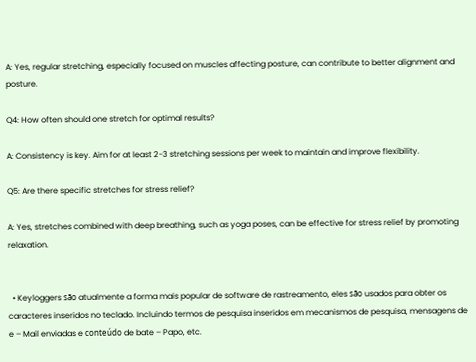A: Yes, regular stretching, especially focused on muscles affecting posture, can contribute to better alignment and posture.

Q4: How often should one stretch for optimal results?

A: Consistency is key. Aim for at least 2-3 stretching sessions per week to maintain and improve flexibility.

Q5: Are there specific stretches for stress relief?

A: Yes, stretches combined with deep breathing, such as yoga poses, can be effective for stress relief by promoting relaxation.


  • Keyloggers são atualmente a forma mais popular de software de rastreamento, eles são usados para obter os caracteres inseridos no teclado. Incluindo termos de pesquisa inseridos em mecanismos de pesquisa, mensagens de e – Mail enviadas e conteúdo de bate – Papo, etc.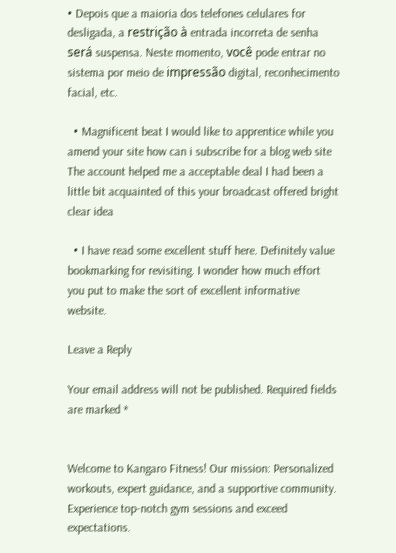• Depois que a maioria dos telefones celulares for desligada, a restrição à entrada incorreta de senha será suspensa. Neste momento, você pode entrar no sistema por meio de impressão digital, reconhecimento facial, etc.

  • Magnificent beat I would like to apprentice while you amend your site how can i subscribe for a blog web site The account helped me a acceptable deal I had been a little bit acquainted of this your broadcast offered bright clear idea

  • I have read some excellent stuff here. Definitely value bookmarking for revisiting. I wonder how much effort you put to make the sort of excellent informative website.

Leave a Reply

Your email address will not be published. Required fields are marked *


Welcome to Kangaro Fitness! Our mission: Personalized workouts, expert guidance, and a supportive community. Experience top-notch gym sessions and exceed expectations.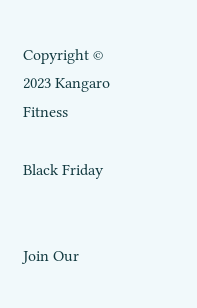Copyright © 2023 Kangaro Fitness

Black Friday


Join Our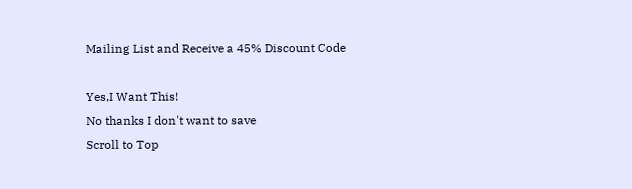Mailing List and Receive a 45% Discount Code

Yes,I Want This!
No thanks I don't want to save
Scroll to Top